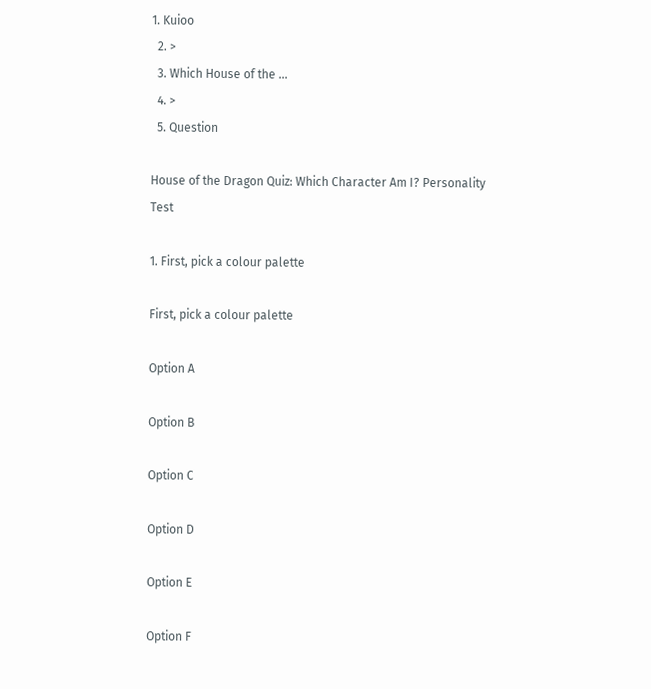1. Kuioo
  2. >
  3. Which House of the ...
  4. >
  5. Question

House of the Dragon Quiz: Which Character Am I? Personality Test

1. First, pick a colour palette

First, pick a colour palette

Option A

Option B

Option C

Option D

Option E

Option F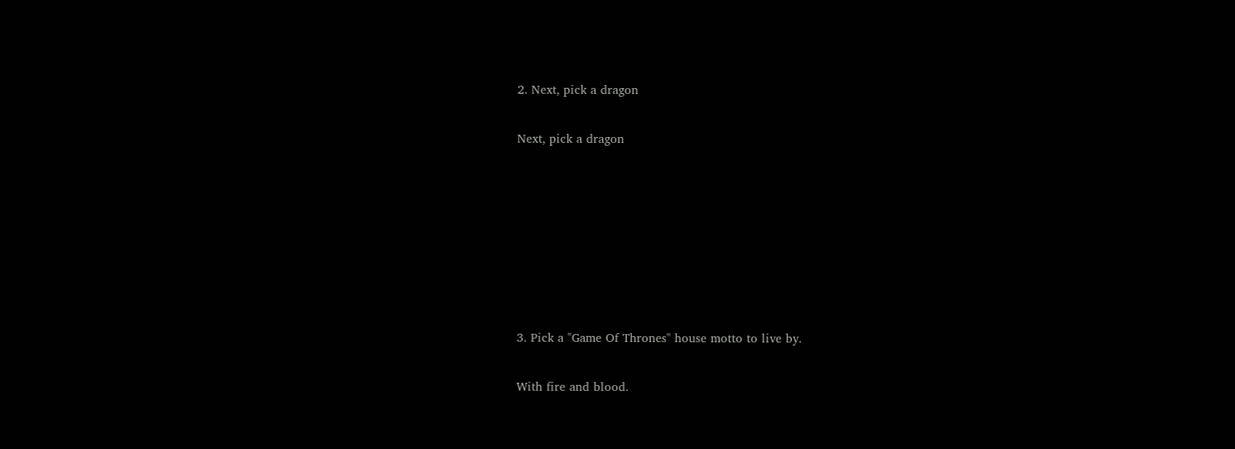2. Next, pick a dragon

Next, pick a dragon







3. Pick a "Game Of Thrones" house motto to live by.

With fire and blood.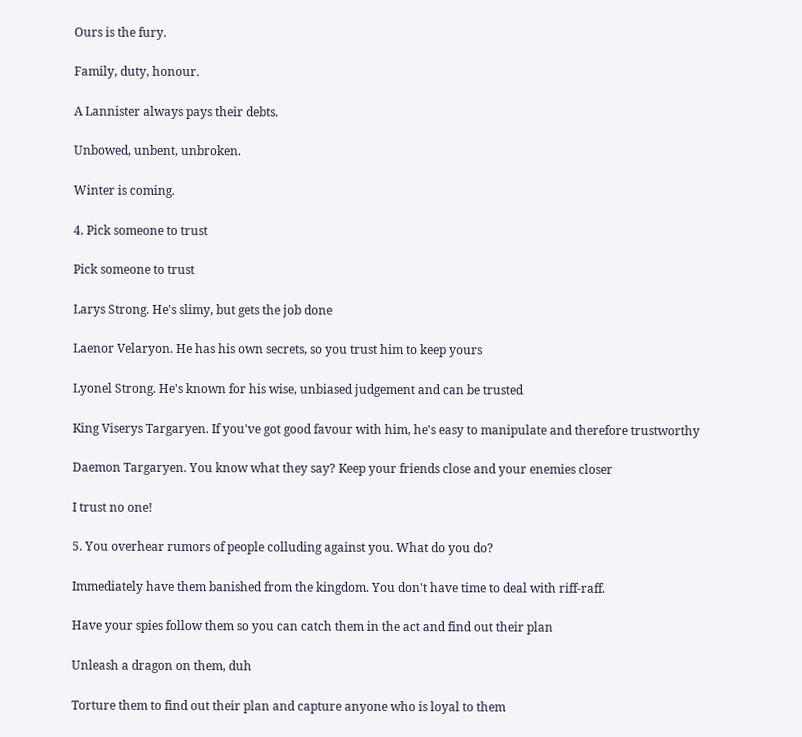Ours is the fury.

Family, duty, honour.

A Lannister always pays their debts.

Unbowed, unbent, unbroken.

Winter is coming.

4. Pick someone to trust

Pick someone to trust

Larys Strong. He's slimy, but gets the job done

Laenor Velaryon. He has his own secrets, so you trust him to keep yours

Lyonel Strong. He's known for his wise, unbiased judgement and can be trusted

King Viserys Targaryen. If you've got good favour with him, he's easy to manipulate and therefore trustworthy

Daemon Targaryen. You know what they say? Keep your friends close and your enemies closer

I trust no one!

5. You overhear rumors of people colluding against you. What do you do?

Immediately have them banished from the kingdom. You don't have time to deal with riff-raff.

Have your spies follow them so you can catch them in the act and find out their plan

Unleash a dragon on them, duh

Torture them to find out their plan and capture anyone who is loyal to them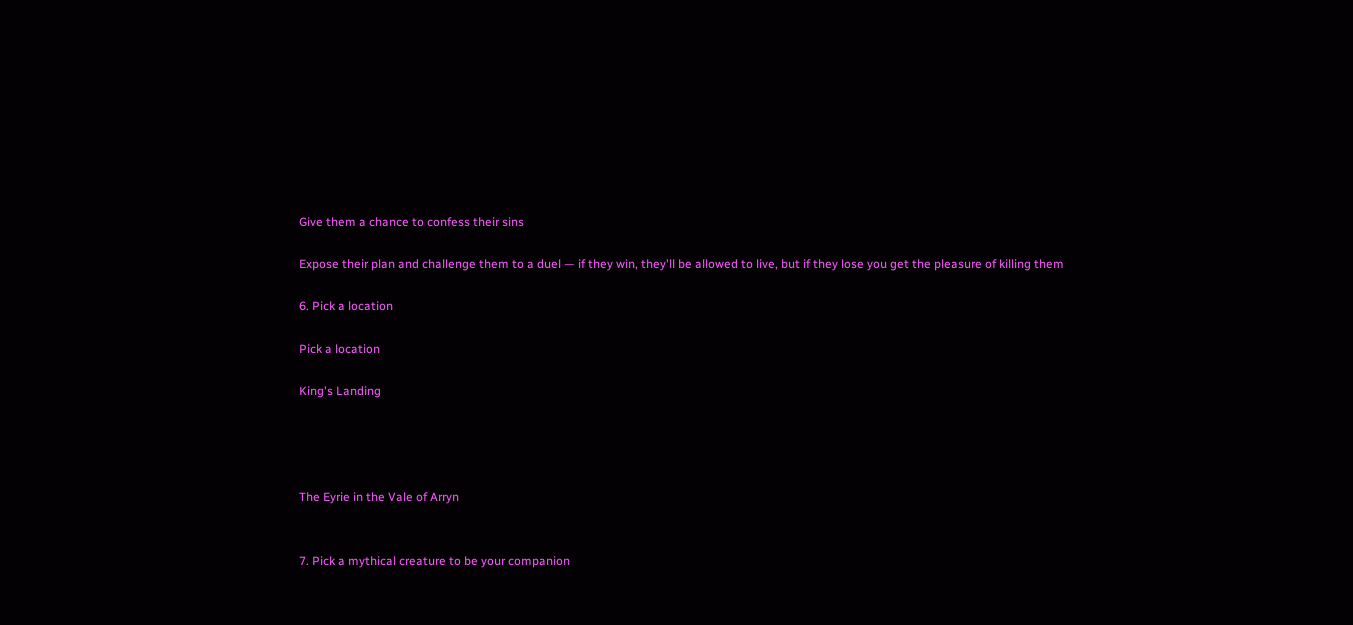Give them a chance to confess their sins

Expose their plan and challenge them to a duel — if they win, they'll be allowed to live, but if they lose you get the pleasure of killing them

6. Pick a location

Pick a location

King's Landing




The Eyrie in the Vale of Arryn


7. Pick a mythical creature to be your companion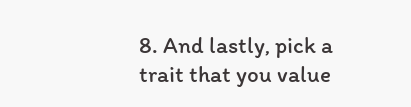8. And lastly, pick a trait that you value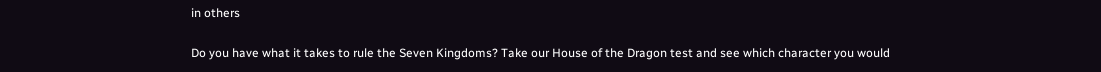in others

Do you have what it takes to rule the Seven Kingdoms? Take our House of the Dragon test and see which character you would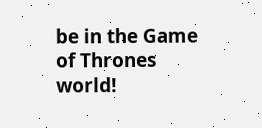be in the Game of Thrones world!